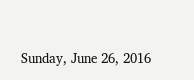Sunday, June 26, 2016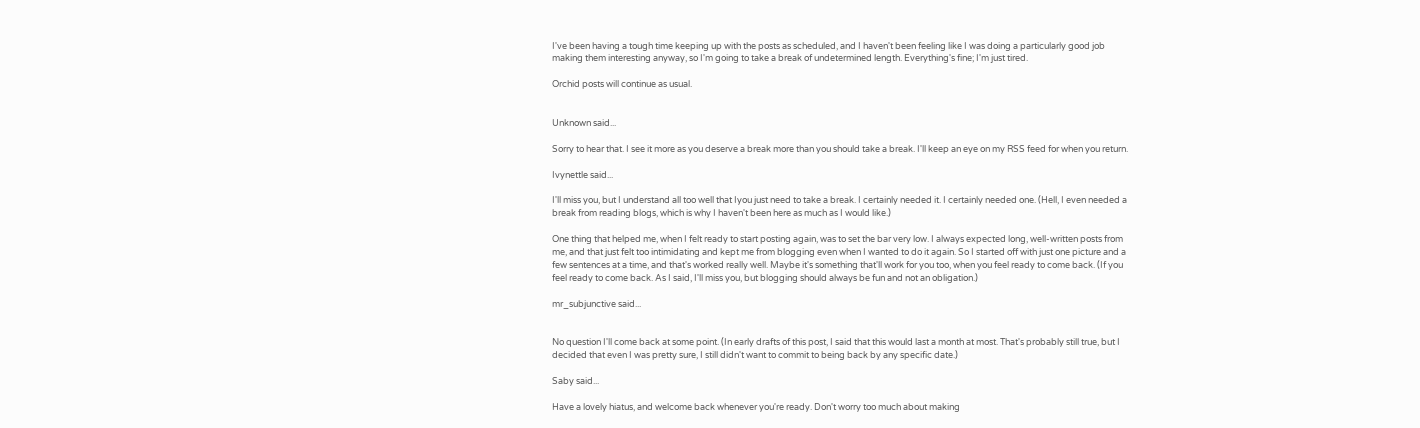I've been having a tough time keeping up with the posts as scheduled, and I haven't been feeling like I was doing a particularly good job making them interesting anyway, so I'm going to take a break of undetermined length. Everything's fine; I'm just tired.

Orchid posts will continue as usual.


Unknown said...

Sorry to hear that. I see it more as you deserve a break more than you should take a break. I'll keep an eye on my RSS feed for when you return.

Ivynettle said...

I'll miss you, but I understand all too well that Iyou just need to take a break. I certainly needed it. I certainly needed one. (Hell, I even needed a break from reading blogs, which is why I haven't been here as much as I would like.)

One thing that helped me, when I felt ready to start posting again, was to set the bar very low. I always expected long, well-written posts from me, and that just felt too intimidating and kept me from blogging even when I wanted to do it again. So I started off with just one picture and a few sentences at a time, and that's worked really well. Maybe it's something that'll work for you too, when you feel ready to come back. (If you feel ready to come back. As I said, I'll miss you, but blogging should always be fun and not an obligation.)

mr_subjunctive said...


No question I'll come back at some point. (In early drafts of this post, I said that this would last a month at most. That's probably still true, but I decided that even I was pretty sure, I still didn't want to commit to being back by any specific date.)

Saby said...

Have a lovely hiatus, and welcome back whenever you're ready. Don't worry too much about making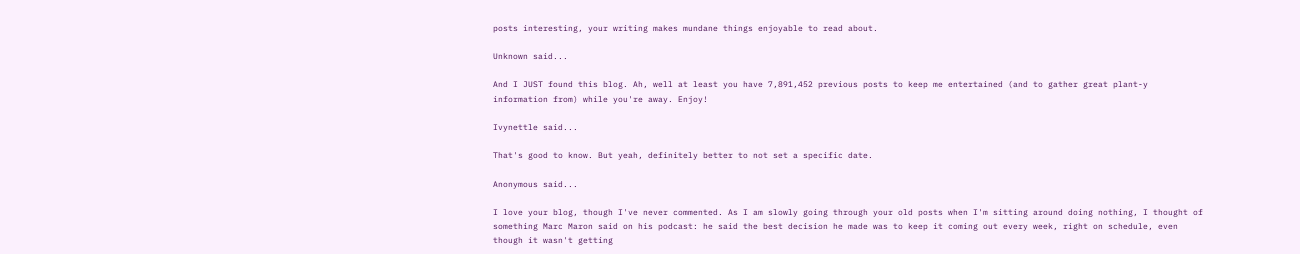posts interesting, your writing makes mundane things enjoyable to read about.

Unknown said...

And I JUST found this blog. Ah, well at least you have 7,891,452 previous posts to keep me entertained (and to gather great plant-y information from) while you're away. Enjoy!

Ivynettle said...

That's good to know. But yeah, definitely better to not set a specific date.

Anonymous said...

I love your blog, though I've never commented. As I am slowly going through your old posts when I'm sitting around doing nothing, I thought of something Marc Maron said on his podcast: he said the best decision he made was to keep it coming out every week, right on schedule, even though it wasn't getting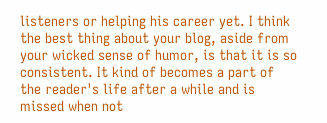listeners or helping his career yet. I think the best thing about your blog, aside from your wicked sense of humor, is that it is so consistent. It kind of becomes a part of the reader's life after a while and is missed when not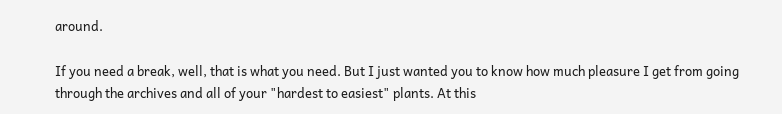around.

If you need a break, well, that is what you need. But I just wanted you to know how much pleasure I get from going through the archives and all of your "hardest to easiest" plants. At this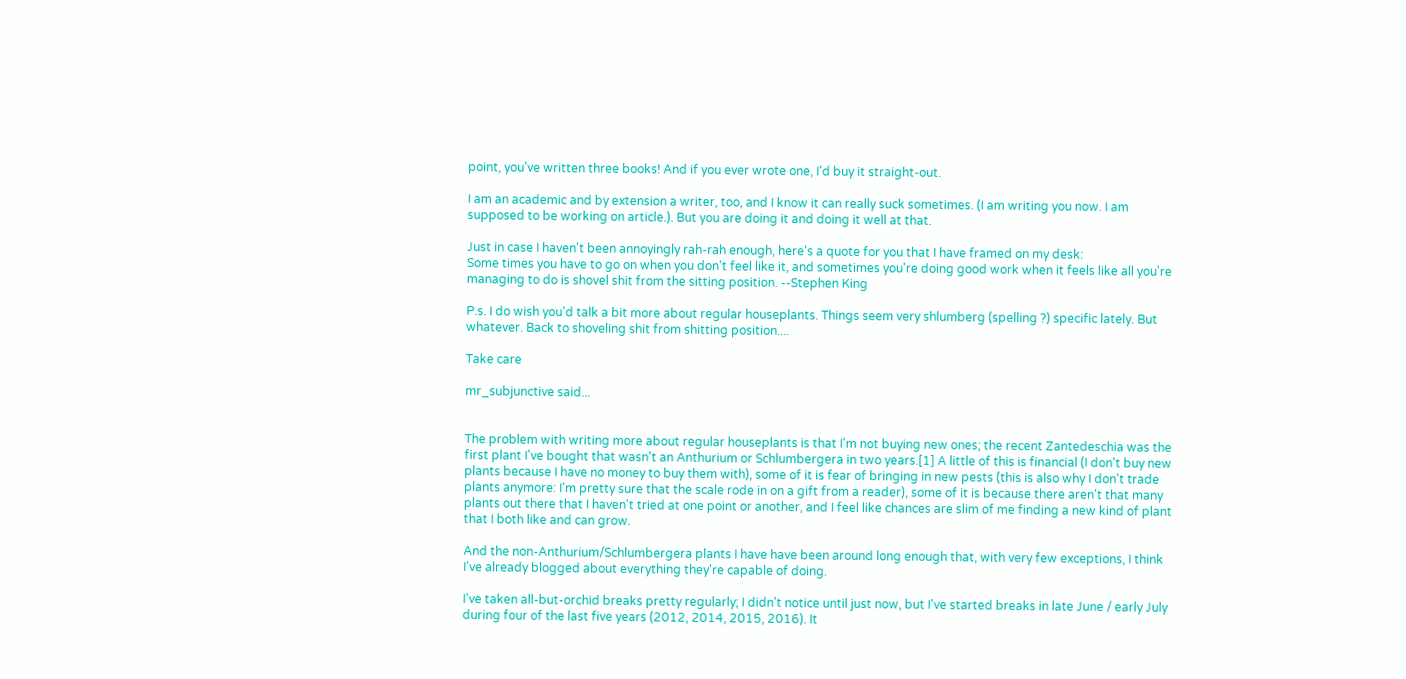point, you've written three books! And if you ever wrote one, I'd buy it straight-out.

I am an academic and by extension a writer, too, and I know it can really suck sometimes. (I am writing you now. I am supposed to be working on article.). But you are doing it and doing it well at that.

Just in case I haven't been annoyingly rah-rah enough, here's a quote for you that I have framed on my desk:
Some times you have to go on when you don't feel like it, and sometimes you're doing good work when it feels like all you're managing to do is shovel shit from the sitting position. --Stephen King

P.s. I do wish you'd talk a bit more about regular houseplants. Things seem very shlumberg (spelling ?) specific lately. But whatever. Back to shoveling shit from shitting position....

Take care

mr_subjunctive said...


The problem with writing more about regular houseplants is that I'm not buying new ones; the recent Zantedeschia was the first plant I've bought that wasn't an Anthurium or Schlumbergera in two years.[1] A little of this is financial (I don't buy new plants because I have no money to buy them with), some of it is fear of bringing in new pests (this is also why I don't trade plants anymore: I'm pretty sure that the scale rode in on a gift from a reader), some of it is because there aren't that many plants out there that I haven't tried at one point or another, and I feel like chances are slim of me finding a new kind of plant that I both like and can grow.

And the non-Anthurium/Schlumbergera plants I have have been around long enough that, with very few exceptions, I think I've already blogged about everything they're capable of doing.

I've taken all-but-orchid breaks pretty regularly; I didn't notice until just now, but I've started breaks in late June / early July during four of the last five years (2012, 2014, 2015, 2016). It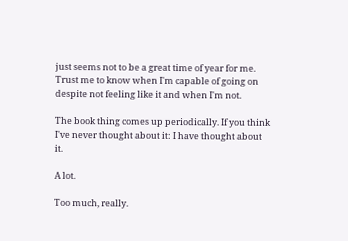just seems not to be a great time of year for me. Trust me to know when I'm capable of going on despite not feeling like it and when I'm not.

The book thing comes up periodically. If you think I've never thought about it: I have thought about it.

A lot.

Too much, really.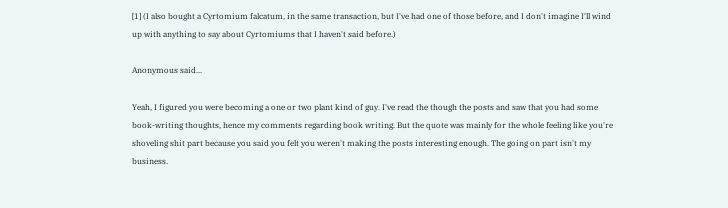[1] (I also bought a Cyrtomium falcatum, in the same transaction, but I've had one of those before, and I don't imagine I'll wind up with anything to say about Cyrtomiums that I haven't said before.)

Anonymous said...

Yeah, I figured you were becoming a one or two plant kind of guy. I've read the though the posts and saw that you had some book-writing thoughts, hence my comments regarding book writing. But the quote was mainly for the whole feeling like you're shoveling shit part because you said you felt you weren't making the posts interesting enough. The going on part isn't my business.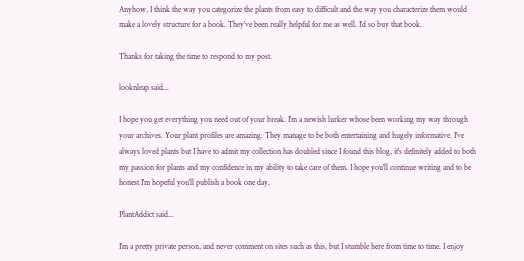Anyhow, I think the way you categorize the plants from easy to difficult and the way you characterize them would make a lovely structure for a book. They've been really helpful for me as well. I'd so buy that book.

Thanks for taking the time to respond to my post.

looknleap said...

I hope you get everything you need out of your break. I'm a newish lurker whose been working my way through your archives. Your plant profiles are amazing. They manage to be both entertaining and hugely informative. I've always loved plants but I have to admit my collection has doubled since I found this blog, it's definitely added to both my passion for plants and my confidence in my ability to take care of them. I hope you'll continue writing and to be honest I'm hopeful you'll publish a book one day.

PlantAddict said...

I'm a pretty private person, and never comment on sites such as this, but I stumble here from time to time. I enjoy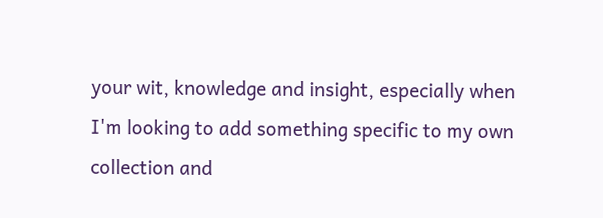your wit, knowledge and insight, especially when I'm looking to add something specific to my own collection and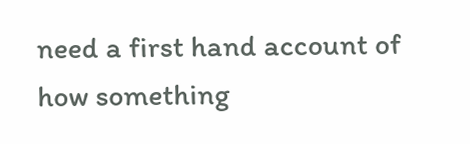need a first hand account of how something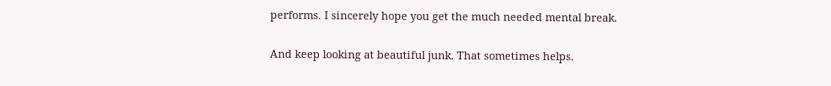performs. I sincerely hope you get the much needed mental break.

And keep looking at beautiful junk. That sometimes helps.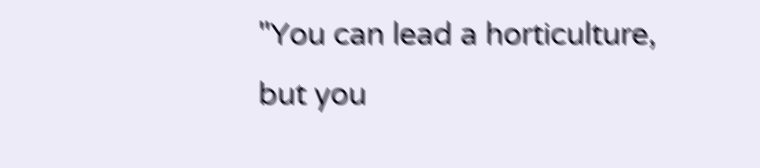"You can lead a horticulture, but you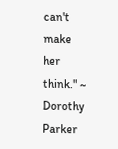can't make her think." ~ Dorothy Parker